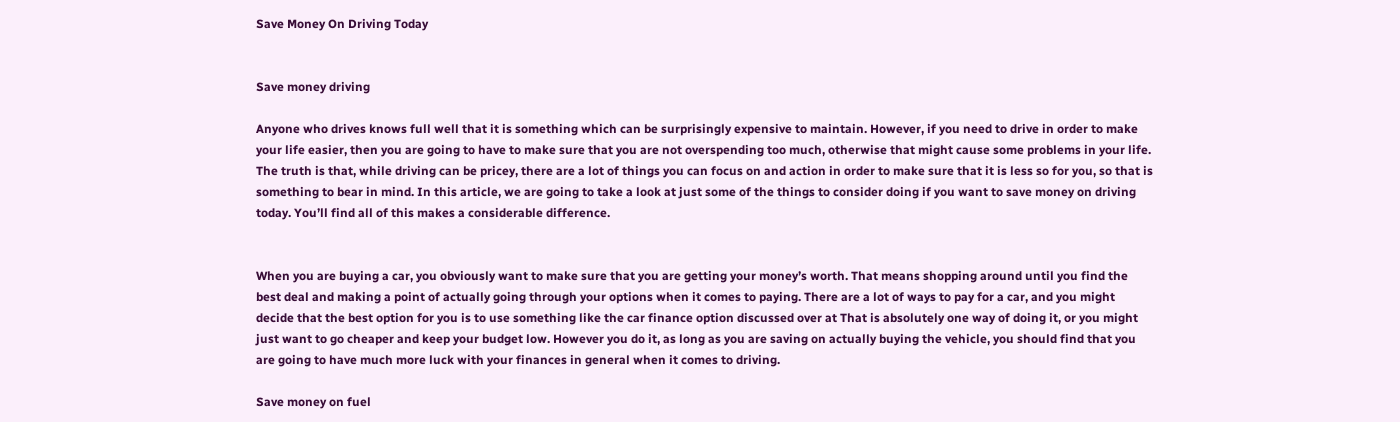Save Money On Driving Today


Save money driving

Anyone who drives knows full well that it is something which can be surprisingly expensive to maintain. However, if you need to drive in order to make your life easier, then you are going to have to make sure that you are not overspending too much, otherwise that might cause some problems in your life. The truth is that, while driving can be pricey, there are a lot of things you can focus on and action in order to make sure that it is less so for you, so that is something to bear in mind. In this article, we are going to take a look at just some of the things to consider doing if you want to save money on driving today. You’ll find all of this makes a considerable difference.


When you are buying a car, you obviously want to make sure that you are getting your money’s worth. That means shopping around until you find the best deal and making a point of actually going through your options when it comes to paying. There are a lot of ways to pay for a car, and you might decide that the best option for you is to use something like the car finance option discussed over at That is absolutely one way of doing it, or you might just want to go cheaper and keep your budget low. However you do it, as long as you are saving on actually buying the vehicle, you should find that you are going to have much more luck with your finances in general when it comes to driving.

Save money on fuel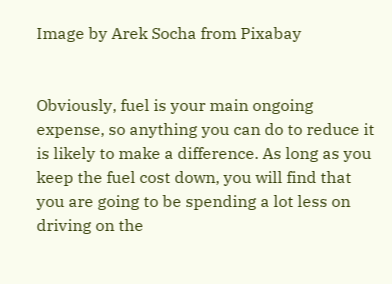Image by Arek Socha from Pixabay


Obviously, fuel is your main ongoing expense, so anything you can do to reduce it is likely to make a difference. As long as you keep the fuel cost down, you will find that you are going to be spending a lot less on driving on the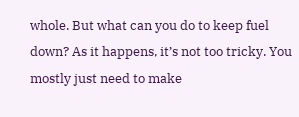whole. But what can you do to keep fuel down? As it happens, it’s not too tricky. You mostly just need to make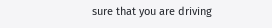sure that you are driving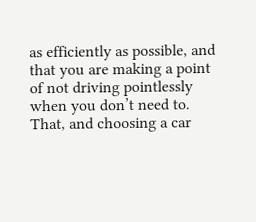as efficiently as possible, and that you are making a point of not driving pointlessly when you don’t need to. That, and choosing a car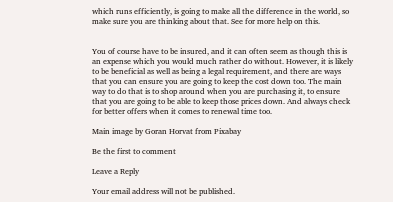which runs efficiently, is going to make all the difference in the world, so make sure you are thinking about that. See for more help on this.


You of course have to be insured, and it can often seem as though this is an expense which you would much rather do without. However, it is likely to be beneficial as well as being a legal requirement, and there are ways that you can ensure you are going to keep the cost down too. The main way to do that is to shop around when you are purchasing it, to ensure that you are going to be able to keep those prices down. And always check for better offers when it comes to renewal time too.

Main image by Goran Horvat from Pixabay

Be the first to comment

Leave a Reply

Your email address will not be published.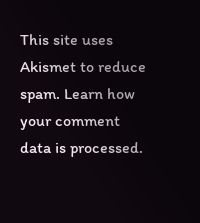This site uses Akismet to reduce spam. Learn how your comment data is processed.